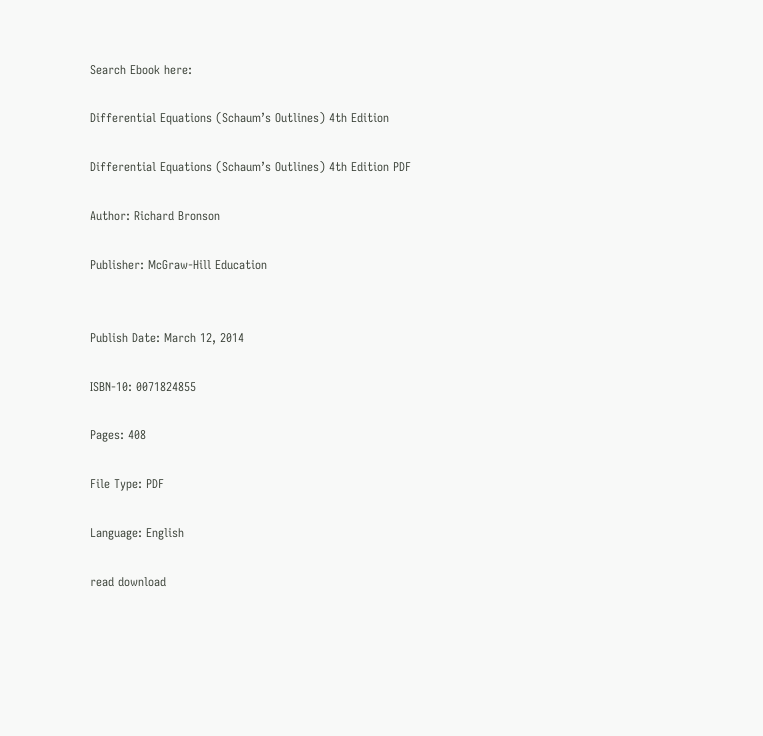Search Ebook here:

Differential Equations (Schaum’s Outlines) 4th Edition

Differential Equations (Schaum’s Outlines) 4th Edition PDF

Author: Richard Bronson

Publisher: McGraw-Hill Education


Publish Date: March 12, 2014

ISBN-10: 0071824855

Pages: 408

File Type: PDF

Language: English

read download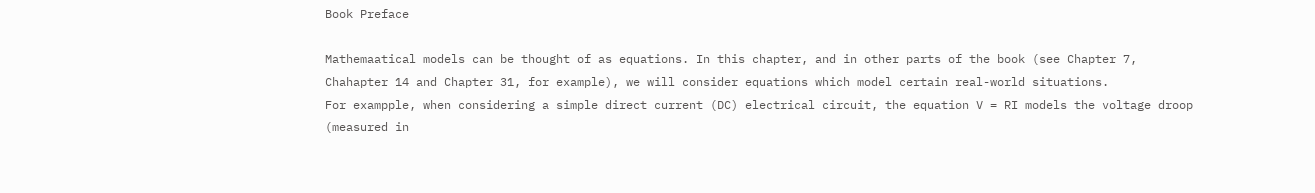Book Preface

Mathemaatical models can be thought of as equations. In this chapter, and in other parts of the book (see Chapter 7, Chahapter 14 and Chapter 31, for example), we will consider equations which model certain real-world situations.
For exampple, when considering a simple direct current (DC) electrical circuit, the equation V = RI models the voltage droop (measured in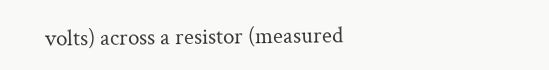volts) across a resistor (measured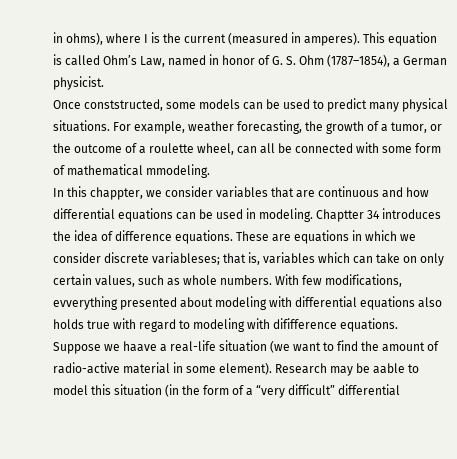in ohms), where I is the current (measured in amperes). This equation is called Ohm’s Law, named in honor of G. S. Ohm (1787–1854), a German physicist.
Once conststructed, some models can be used to predict many physical situations. For example, weather forecasting, the growth of a tumor, or the outcome of a roulette wheel, can all be connected with some form of mathematical mmodeling.
In this chappter, we consider variables that are continuous and how differential equations can be used in modeling. Chaptter 34 introduces the idea of difference equations. These are equations in which we consider discrete variableses; that is, variables which can take on only certain values, such as whole numbers. With few modifications, evverything presented about modeling with differential equations also holds true with regard to modeling with dififference equations.
Suppose we haave a real-life situation (we want to find the amount of radio-active material in some element). Research may be aable to model this situation (in the form of a “very difficult” differential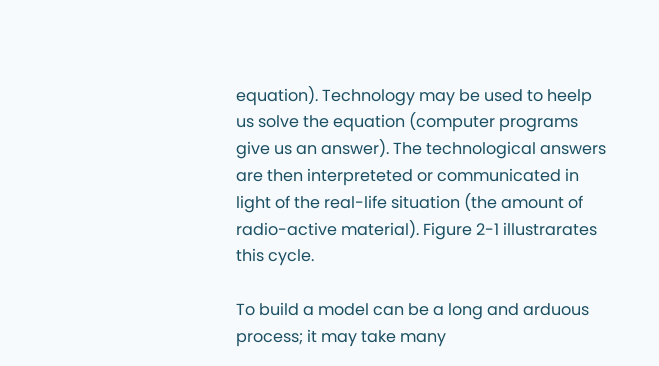equation). Technology may be used to heelp us solve the equation (computer programs give us an answer). The technological answers are then interpreteted or communicated in light of the real-life situation (the amount of radio-active material). Figure 2-1 illustrarates this cycle.

To build a model can be a long and arduous process; it may take many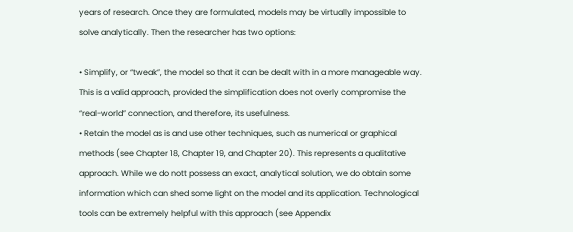years of research. Once they are formulated, models may be virtually impossible to solve analytically. Then the researcher has two options:

• Simplify, or “tweak”, the model so that it can be dealt with in a more manageable way. This is a valid approach, provided the simplification does not overly compromise the “real-world” connection, and therefore, its usefulness.
• Retain the model as is and use other techniques, such as numerical or graphical methods (see Chapter 18, Chapter 19, and Chapter 20). This represents a qualitative approach. While we do nott possess an exact, analytical solution, we do obtain some information which can shed some light on the model and its application. Technological tools can be extremely helpful with this approach (see Appendix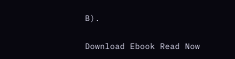B).

Download Ebook Read Now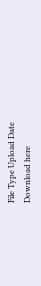File Type Upload Date
Download here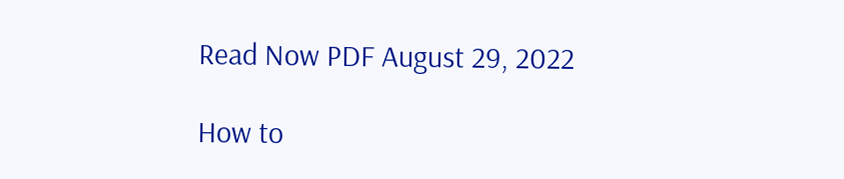Read Now PDF August 29, 2022

How to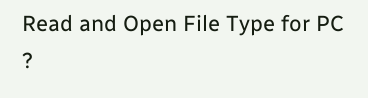Read and Open File Type for PC ?